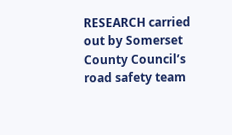RESEARCH carried out by Somerset County Council’s road safety team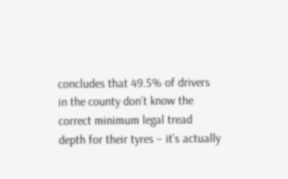concludes that 49.5% of drivers in the county don’t know the correct minimum legal tread depth for their tyres – it’s actually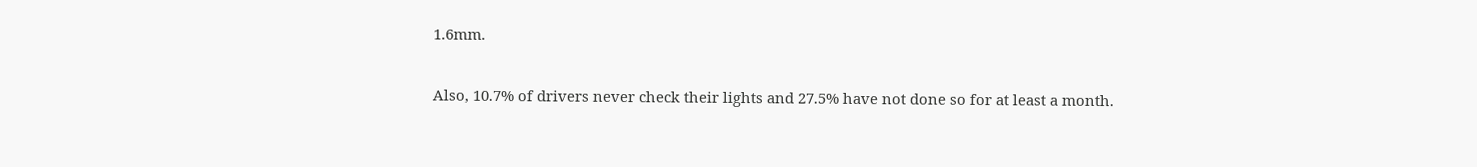1.6mm.

Also, 10.7% of drivers never check their lights and 27.5% have not done so for at least a month.